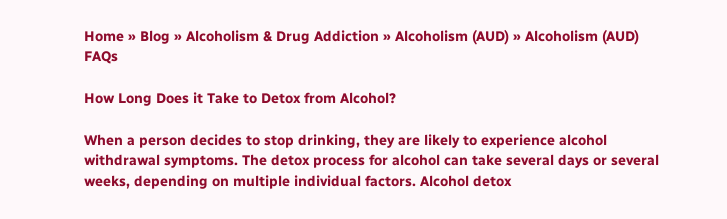Home » Blog » Alcoholism & Drug Addiction » Alcoholism (AUD) » Alcoholism (AUD) FAQs

How Long Does it Take to Detox from Alcohol?

When a person decides to stop drinking, they are likely to experience alcohol withdrawal symptoms. The detox process for alcohol can take several days or several weeks, depending on multiple individual factors. Alcohol detox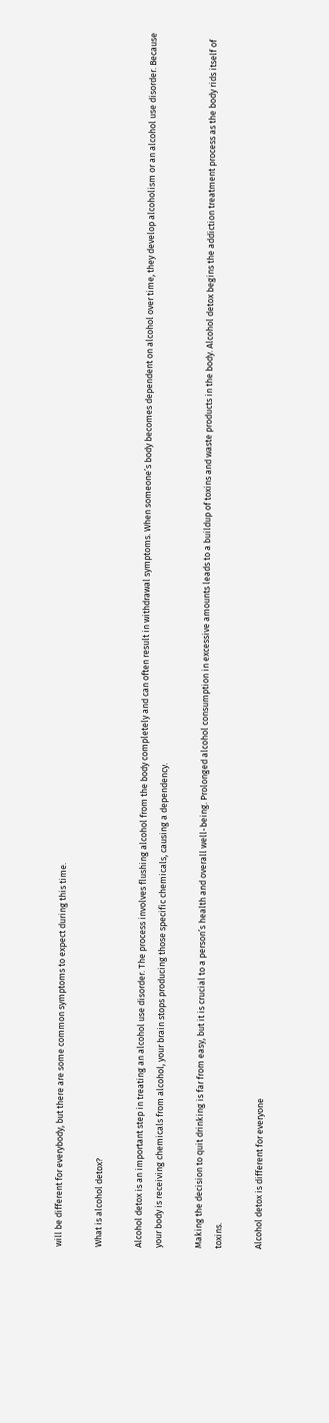will be different for everybody, but there are some common symptoms to expect during this time.

What is alcohol detox?

Alcohol detox is an important step in treating an alcohol use disorder. The process involves flushing alcohol from the body completely and can often result in withdrawal symptoms. When someone’s body becomes dependent on alcohol over time, they develop alcoholism or an alcohol use disorder. Because your body is receiving chemicals from alcohol, your brain stops producing those specific chemicals, causing a dependency.

Making the decision to quit drinking is far from easy, but it is crucial to a person’s health and overall well-being. Prolonged alcohol consumption in excessive amounts leads to a buildup of toxins and waste products in the body. Alcohol detox begins the addiction treatment process as the body rids itself of toxins.

Alcohol detox is different for everyone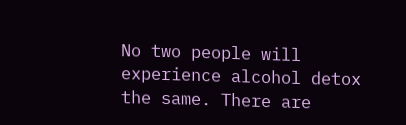No two people will experience alcohol detox the same. There are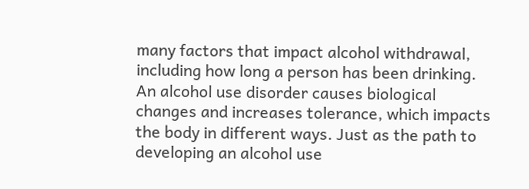many factors that impact alcohol withdrawal, including how long a person has been drinking. An alcohol use disorder causes biological changes and increases tolerance, which impacts the body in different ways. Just as the path to developing an alcohol use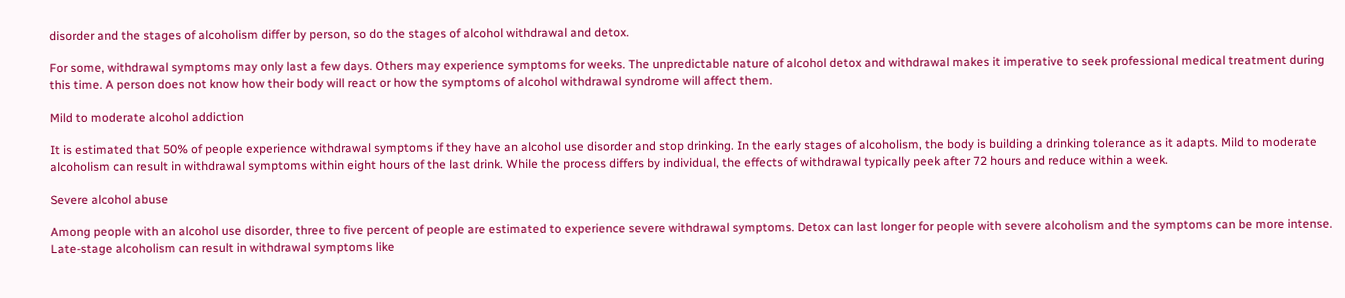disorder and the stages of alcoholism differ by person, so do the stages of alcohol withdrawal and detox.

For some, withdrawal symptoms may only last a few days. Others may experience symptoms for weeks. The unpredictable nature of alcohol detox and withdrawal makes it imperative to seek professional medical treatment during this time. A person does not know how their body will react or how the symptoms of alcohol withdrawal syndrome will affect them.

Mild to moderate alcohol addiction

It is estimated that 50% of people experience withdrawal symptoms if they have an alcohol use disorder and stop drinking. In the early stages of alcoholism, the body is building a drinking tolerance as it adapts. Mild to moderate alcoholism can result in withdrawal symptoms within eight hours of the last drink. While the process differs by individual, the effects of withdrawal typically peek after 72 hours and reduce within a week.

Severe alcohol abuse

Among people with an alcohol use disorder, three to five percent of people are estimated to experience severe withdrawal symptoms. Detox can last longer for people with severe alcoholism and the symptoms can be more intense. Late-stage alcoholism can result in withdrawal symptoms like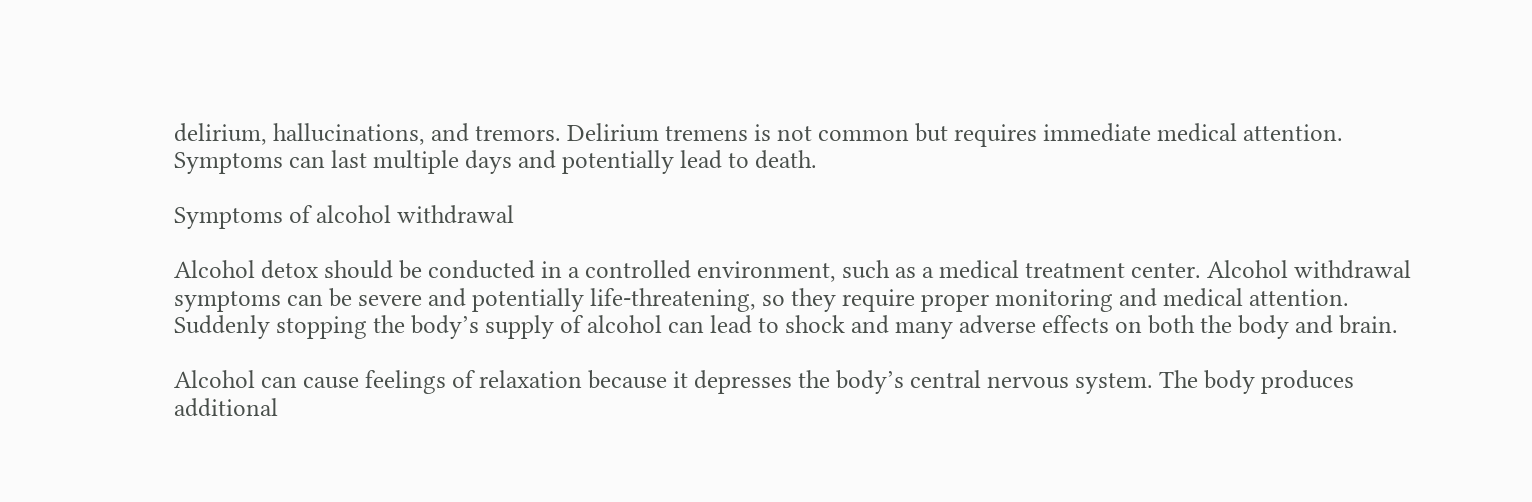delirium, hallucinations, and tremors. Delirium tremens is not common but requires immediate medical attention. Symptoms can last multiple days and potentially lead to death.

Symptoms of alcohol withdrawal

Alcohol detox should be conducted in a controlled environment, such as a medical treatment center. Alcohol withdrawal symptoms can be severe and potentially life-threatening, so they require proper monitoring and medical attention. Suddenly stopping the body’s supply of alcohol can lead to shock and many adverse effects on both the body and brain.

Alcohol can cause feelings of relaxation because it depresses the body’s central nervous system. The body produces additional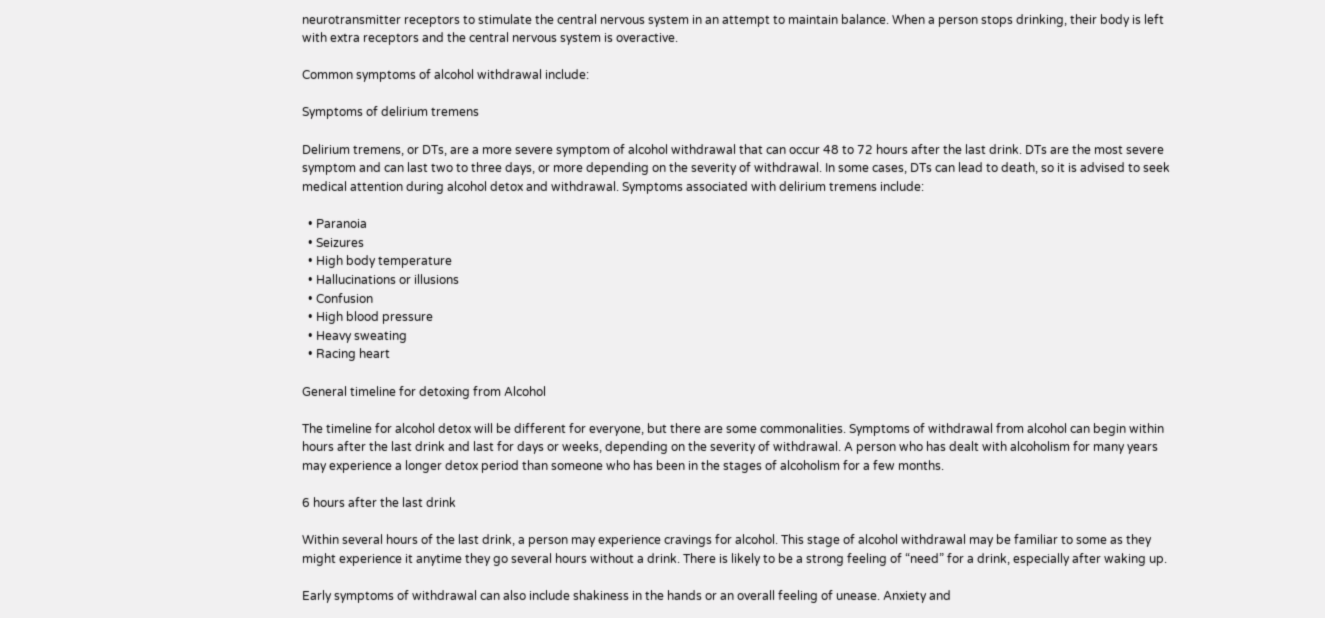neurotransmitter receptors to stimulate the central nervous system in an attempt to maintain balance. When a person stops drinking, their body is left with extra receptors and the central nervous system is overactive.

Common symptoms of alcohol withdrawal include:

Symptoms of delirium tremens

Delirium tremens, or DTs, are a more severe symptom of alcohol withdrawal that can occur 48 to 72 hours after the last drink. DTs are the most severe symptom and can last two to three days, or more depending on the severity of withdrawal. In some cases, DTs can lead to death, so it is advised to seek medical attention during alcohol detox and withdrawal. Symptoms associated with delirium tremens include:

  • Paranoia
  • Seizures
  • High body temperature
  • Hallucinations or illusions
  • Confusion
  • High blood pressure
  • Heavy sweating
  • Racing heart

General timeline for detoxing from Alcohol

The timeline for alcohol detox will be different for everyone, but there are some commonalities. Symptoms of withdrawal from alcohol can begin within hours after the last drink and last for days or weeks, depending on the severity of withdrawal. A person who has dealt with alcoholism for many years may experience a longer detox period than someone who has been in the stages of alcoholism for a few months.

6 hours after the last drink

Within several hours of the last drink, a person may experience cravings for alcohol. This stage of alcohol withdrawal may be familiar to some as they might experience it anytime they go several hours without a drink. There is likely to be a strong feeling of “need” for a drink, especially after waking up.

Early symptoms of withdrawal can also include shakiness in the hands or an overall feeling of unease. Anxiety and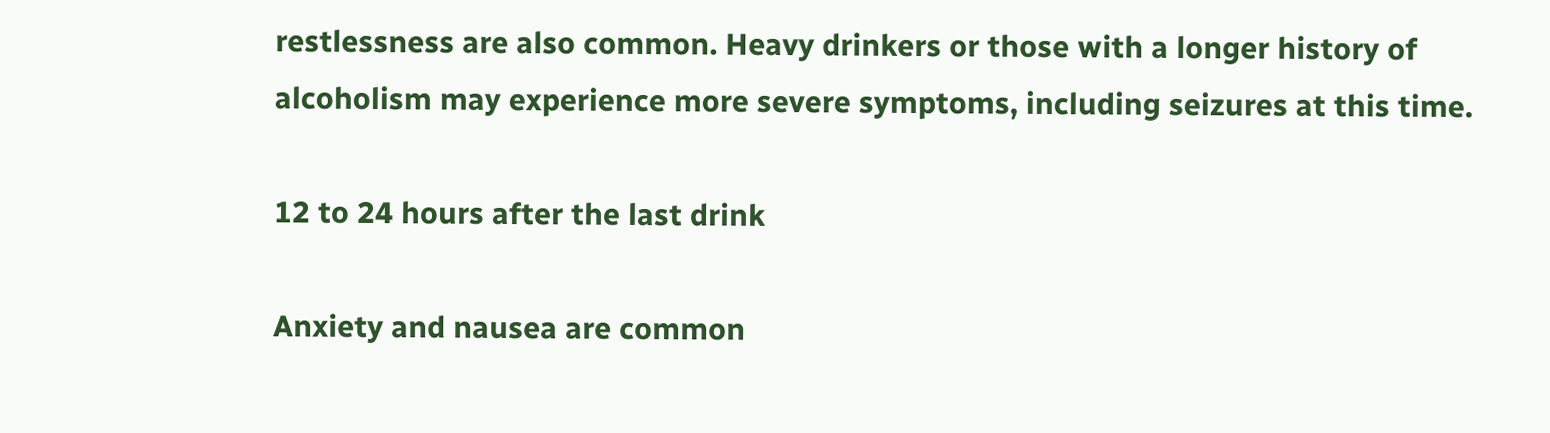restlessness are also common. Heavy drinkers or those with a longer history of alcoholism may experience more severe symptoms, including seizures at this time.

12 to 24 hours after the last drink

Anxiety and nausea are common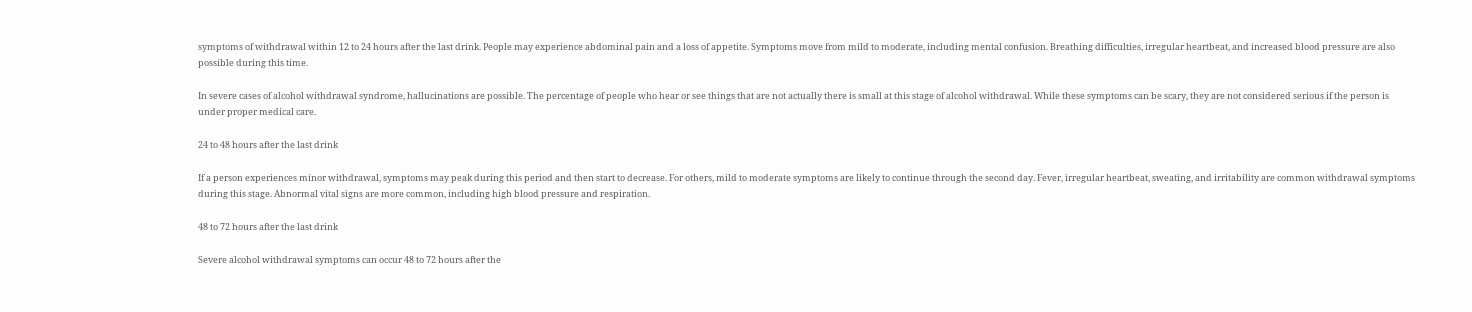symptoms of withdrawal within 12 to 24 hours after the last drink. People may experience abdominal pain and a loss of appetite. Symptoms move from mild to moderate, including mental confusion. Breathing difficulties, irregular heartbeat, and increased blood pressure are also possible during this time.

In severe cases of alcohol withdrawal syndrome, hallucinations are possible. The percentage of people who hear or see things that are not actually there is small at this stage of alcohol withdrawal. While these symptoms can be scary, they are not considered serious if the person is under proper medical care.

24 to 48 hours after the last drink

If a person experiences minor withdrawal, symptoms may peak during this period and then start to decrease. For others, mild to moderate symptoms are likely to continue through the second day. Fever, irregular heartbeat, sweating, and irritability are common withdrawal symptoms during this stage. Abnormal vital signs are more common, including high blood pressure and respiration.

48 to 72 hours after the last drink

Severe alcohol withdrawal symptoms can occur 48 to 72 hours after the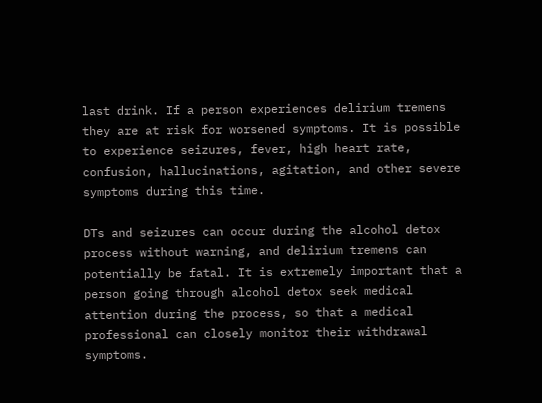last drink. If a person experiences delirium tremens they are at risk for worsened symptoms. It is possible to experience seizures, fever, high heart rate, confusion, hallucinations, agitation, and other severe symptoms during this time.

DTs and seizures can occur during the alcohol detox process without warning, and delirium tremens can potentially be fatal. It is extremely important that a person going through alcohol detox seek medical attention during the process, so that a medical professional can closely monitor their withdrawal symptoms.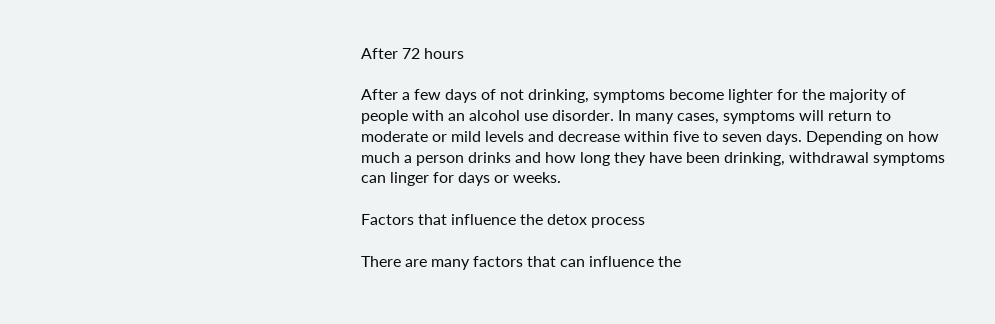After 72 hours

After a few days of not drinking, symptoms become lighter for the majority of people with an alcohol use disorder. In many cases, symptoms will return to moderate or mild levels and decrease within five to seven days. Depending on how much a person drinks and how long they have been drinking, withdrawal symptoms can linger for days or weeks.

Factors that influence the detox process

There are many factors that can influence the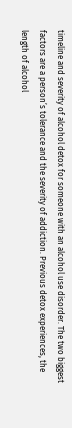timeline and severity of alcohol detox for someone with an alcohol use disorder. The two biggest factors are a person’s tolerance and the severity of addiction. Previous detox experiences, the length of alcohol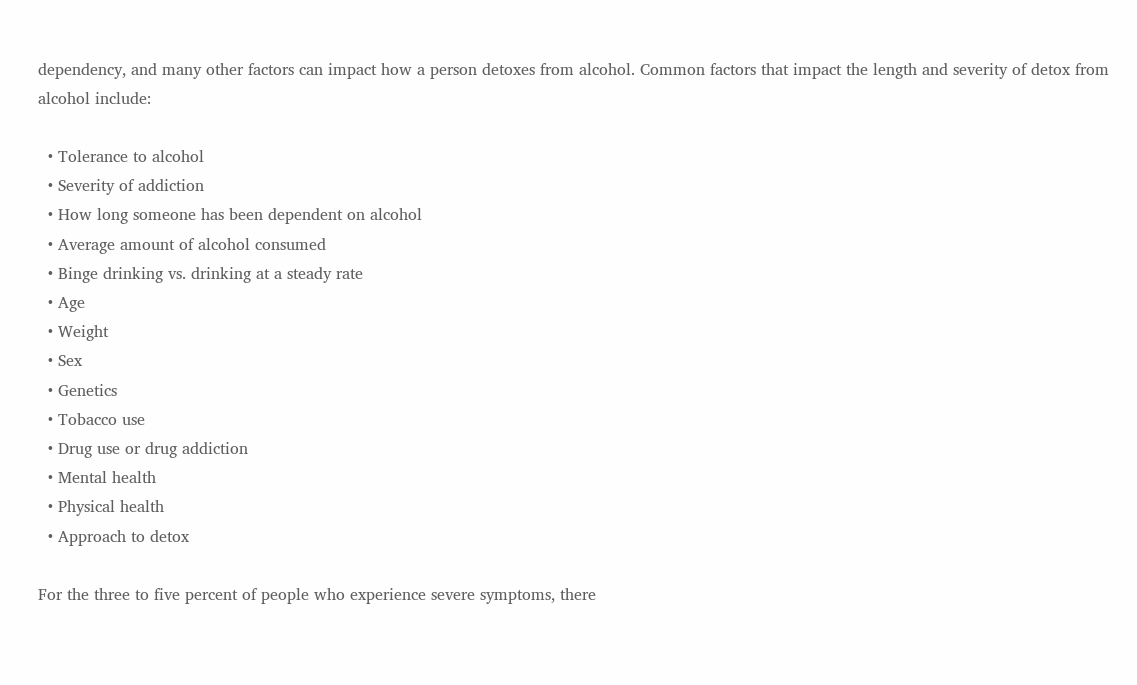dependency, and many other factors can impact how a person detoxes from alcohol. Common factors that impact the length and severity of detox from alcohol include:

  • Tolerance to alcohol
  • Severity of addiction
  • How long someone has been dependent on alcohol
  • Average amount of alcohol consumed
  • Binge drinking vs. drinking at a steady rate
  • Age
  • Weight
  • Sex
  • Genetics
  • Tobacco use
  • Drug use or drug addiction
  • Mental health
  • Physical health
  • Approach to detox

For the three to five percent of people who experience severe symptoms, there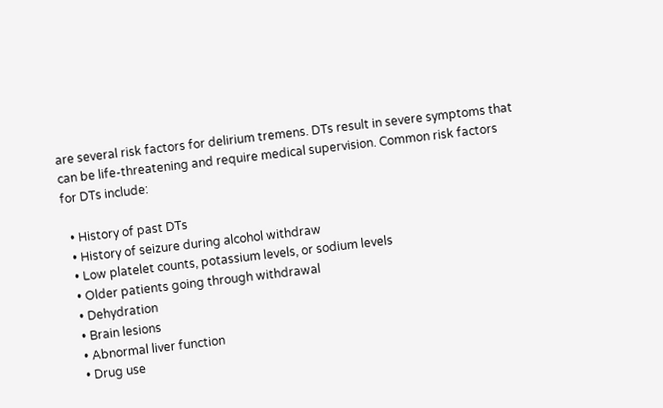are several risk factors for delirium tremens. DTs result in severe symptoms that can be life-threatening and require medical supervision. Common risk factors for DTs include:

  • History of past DTs
  • History of seizure during alcohol withdraw
  • Low platelet counts, potassium levels, or sodium levels
  • Older patients going through withdrawal
  • Dehydration
  • Brain lesions
  • Abnormal liver function
  • Drug use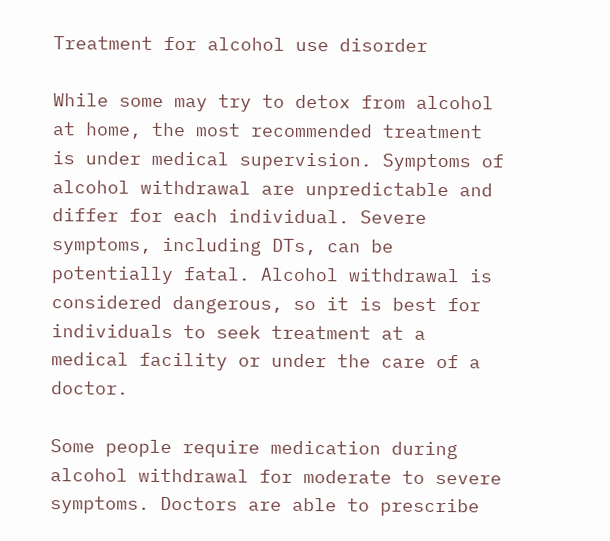Treatment for alcohol use disorder

While some may try to detox from alcohol at home, the most recommended treatment is under medical supervision. Symptoms of alcohol withdrawal are unpredictable and differ for each individual. Severe symptoms, including DTs, can be potentially fatal. Alcohol withdrawal is considered dangerous, so it is best for individuals to seek treatment at a medical facility or under the care of a doctor.

Some people require medication during alcohol withdrawal for moderate to severe symptoms. Doctors are able to prescribe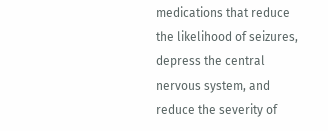medications that reduce the likelihood of seizures, depress the central nervous system, and reduce the severity of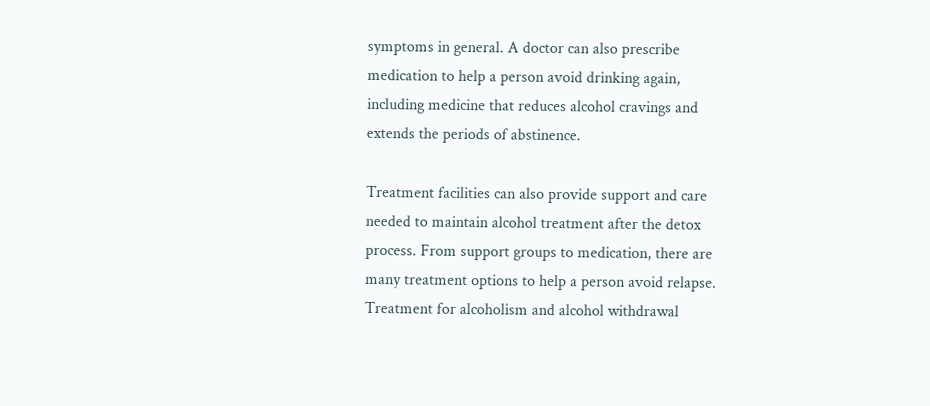symptoms in general. A doctor can also prescribe medication to help a person avoid drinking again, including medicine that reduces alcohol cravings and extends the periods of abstinence.

Treatment facilities can also provide support and care needed to maintain alcohol treatment after the detox process. From support groups to medication, there are many treatment options to help a person avoid relapse. Treatment for alcoholism and alcohol withdrawal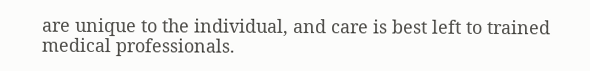are unique to the individual, and care is best left to trained medical professionals.